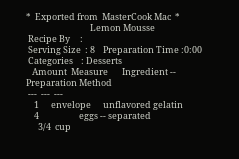*  Exported from  MasterCook Mac  *
                                Lemon Mousse
 Recipe By     :
 Serving Size  : 8    Preparation Time :0:00
 Categories    : Desserts
   Amount  Measure       Ingredient -- Preparation Method
 ---  ---  ---
    1      envelope      unflavored gelatin
    4                    eggs -- separated
      3/4  cup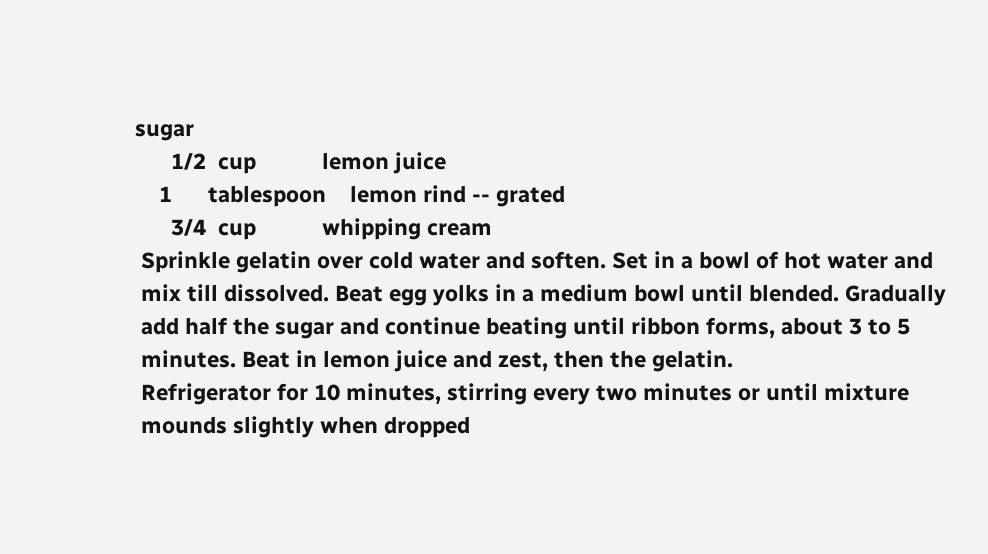sugar
      1/2  cup           lemon juice
    1      tablespoon    lemon rind -- grated
      3/4  cup           whipping cream
 Sprinkle gelatin over cold water and soften. Set in a bowl of hot water and
 mix till dissolved. Beat egg yolks in a medium bowl until blended. Gradually
 add half the sugar and continue beating until ribbon forms, about 3 to 5
 minutes. Beat in lemon juice and zest, then the gelatin.
 Refrigerator for 10 minutes, stirring every two minutes or until mixture
 mounds slightly when dropped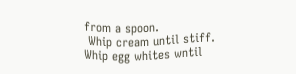from a spoon.
 Whip cream until stiff. Whip egg whites wntil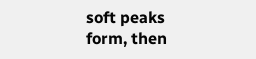soft peaks form, then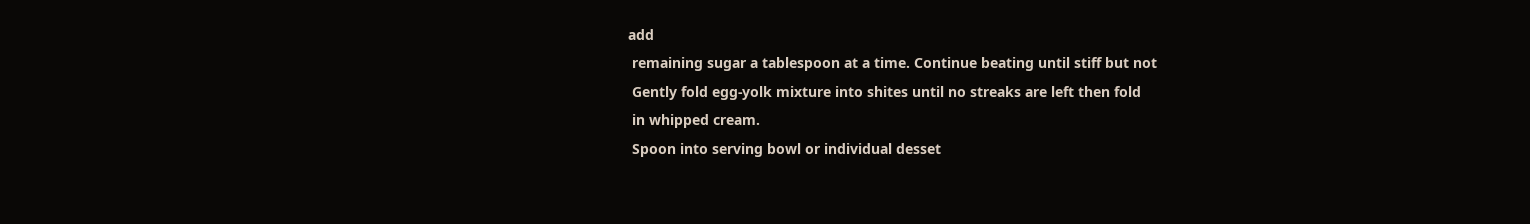add
 remaining sugar a tablespoon at a time. Continue beating until stiff but not
 Gently fold egg-yolk mixture into shites until no streaks are left then fold
 in whipped cream.
 Spoon into serving bowl or individual desset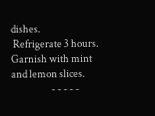dishes.
 Refrigerate 3 hours. Garnish with mint and lemon slices.
                    - - - - -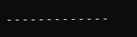- - - - - - - - - - - - -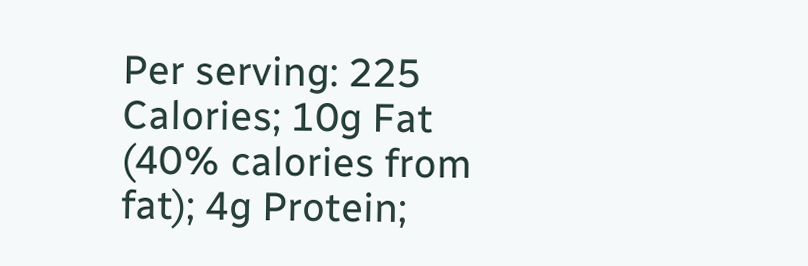Per serving: 225 Calories; 10g Fat (40% calories from fat); 4g Protein;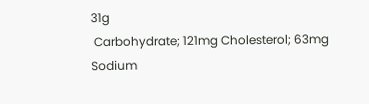31g
 Carbohydrate; 121mg Cholesterol; 63mg Sodium